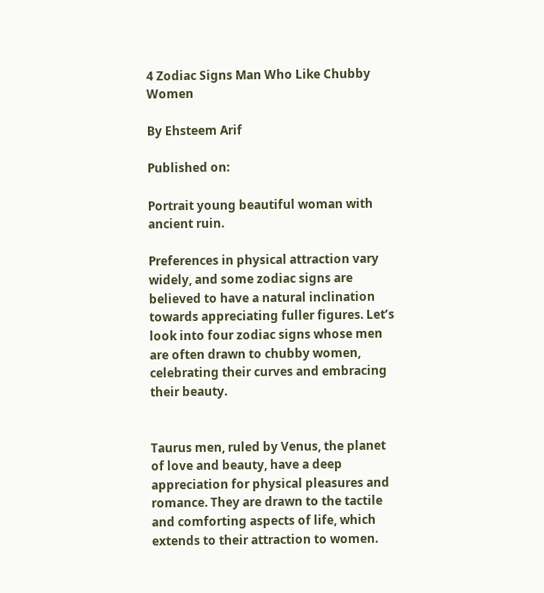4 Zodiac Signs Man Who Like Chubby Women

By Ehsteem Arif

Published on:

Portrait young beautiful woman with ancient ruin.

Preferences in physical attraction vary widely, and some zodiac signs are believed to have a natural inclination towards appreciating fuller figures. Let’s look into four zodiac signs whose men are often drawn to chubby women, celebrating their curves and embracing their beauty.


Taurus men, ruled by Venus, the planet of love and beauty, have a deep appreciation for physical pleasures and romance. They are drawn to the tactile and comforting aspects of life, which extends to their attraction to women.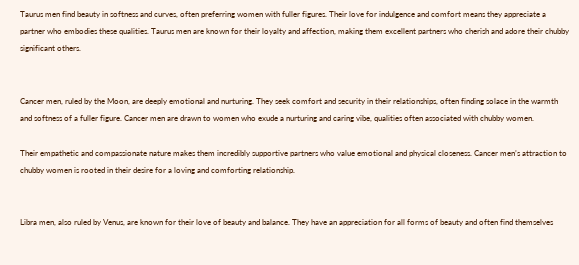Taurus men find beauty in softness and curves, often preferring women with fuller figures. Their love for indulgence and comfort means they appreciate a partner who embodies these qualities. Taurus men are known for their loyalty and affection, making them excellent partners who cherish and adore their chubby significant others.


Cancer men, ruled by the Moon, are deeply emotional and nurturing. They seek comfort and security in their relationships, often finding solace in the warmth and softness of a fuller figure. Cancer men are drawn to women who exude a nurturing and caring vibe, qualities often associated with chubby women.

Their empathetic and compassionate nature makes them incredibly supportive partners who value emotional and physical closeness. Cancer men’s attraction to chubby women is rooted in their desire for a loving and comforting relationship.


Libra men, also ruled by Venus, are known for their love of beauty and balance. They have an appreciation for all forms of beauty and often find themselves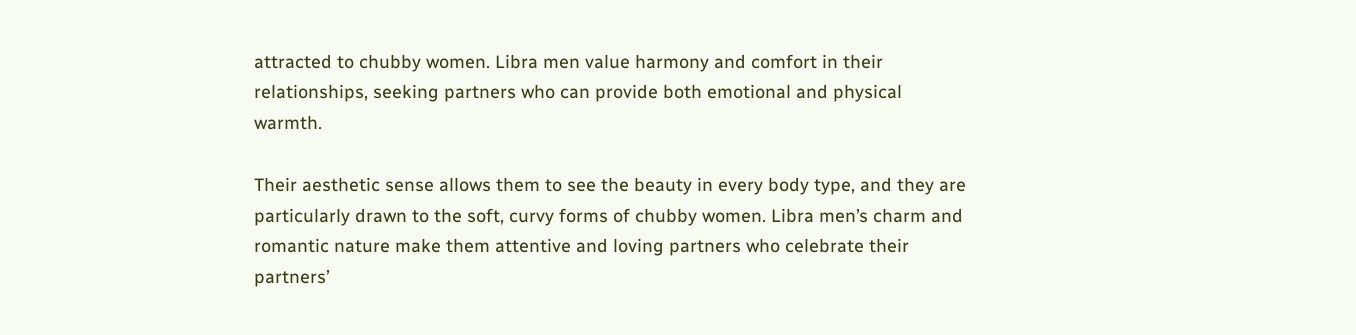attracted to chubby women. Libra men value harmony and comfort in their relationships, seeking partners who can provide both emotional and physical warmth.

Their aesthetic sense allows them to see the beauty in every body type, and they are particularly drawn to the soft, curvy forms of chubby women. Libra men’s charm and romantic nature make them attentive and loving partners who celebrate their partners’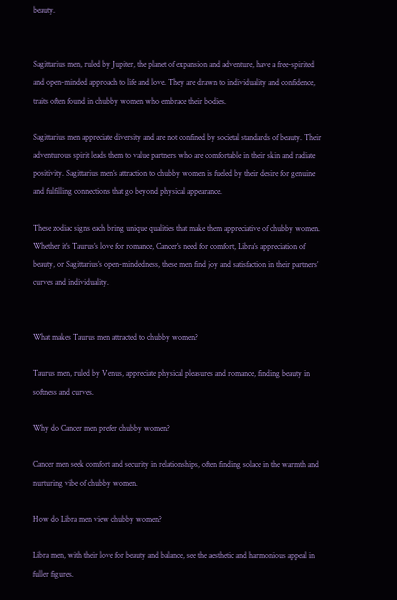beauty.


Sagittarius men, ruled by Jupiter, the planet of expansion and adventure, have a free-spirited and open-minded approach to life and love. They are drawn to individuality and confidence, traits often found in chubby women who embrace their bodies.

Sagittarius men appreciate diversity and are not confined by societal standards of beauty. Their adventurous spirit leads them to value partners who are comfortable in their skin and radiate positivity. Sagittarius men’s attraction to chubby women is fueled by their desire for genuine and fulfilling connections that go beyond physical appearance.

These zodiac signs each bring unique qualities that make them appreciative of chubby women. Whether it’s Taurus’s love for romance, Cancer’s need for comfort, Libra’s appreciation of beauty, or Sagittarius’s open-mindedness, these men find joy and satisfaction in their partners’ curves and individuality.


What makes Taurus men attracted to chubby women?

Taurus men, ruled by Venus, appreciate physical pleasures and romance, finding beauty in softness and curves.

Why do Cancer men prefer chubby women?

Cancer men seek comfort and security in relationships, often finding solace in the warmth and nurturing vibe of chubby women.

How do Libra men view chubby women?

Libra men, with their love for beauty and balance, see the aesthetic and harmonious appeal in fuller figures.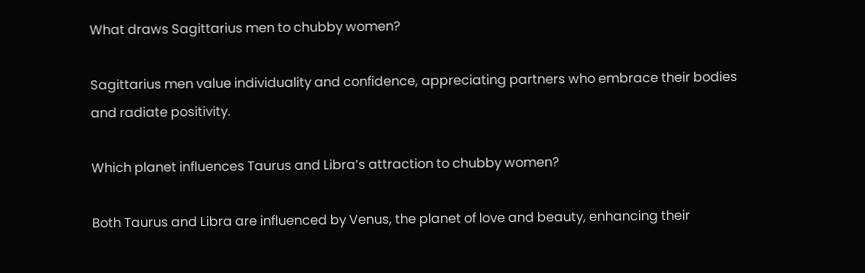What draws Sagittarius men to chubby women?

Sagittarius men value individuality and confidence, appreciating partners who embrace their bodies and radiate positivity.

Which planet influences Taurus and Libra’s attraction to chubby women?

Both Taurus and Libra are influenced by Venus, the planet of love and beauty, enhancing their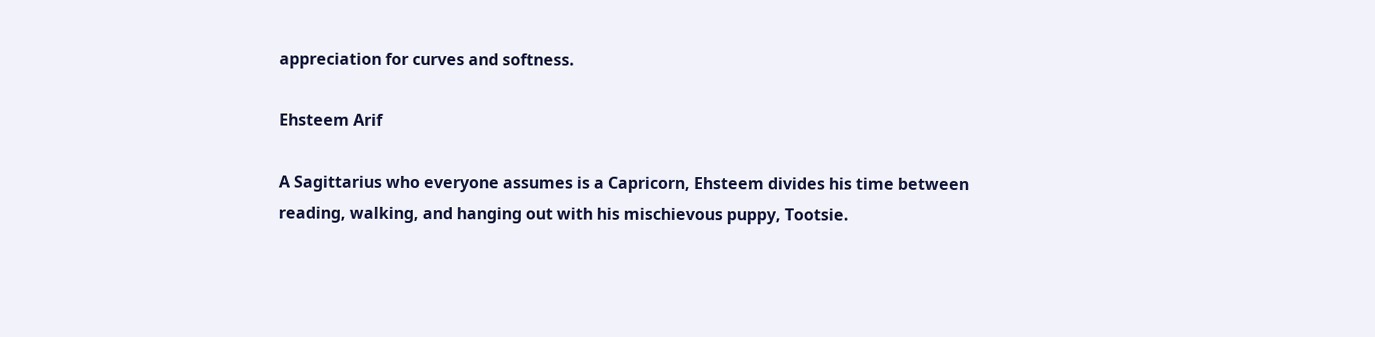appreciation for curves and softness.

Ehsteem Arif

A Sagittarius who everyone assumes is a Capricorn, Ehsteem divides his time between reading, walking, and hanging out with his mischievous puppy, Tootsie.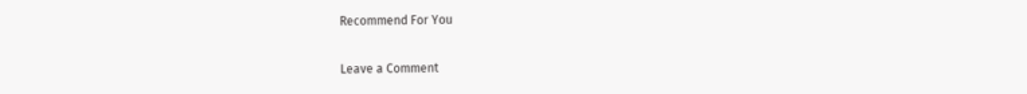Recommend For You

Leave a Comment